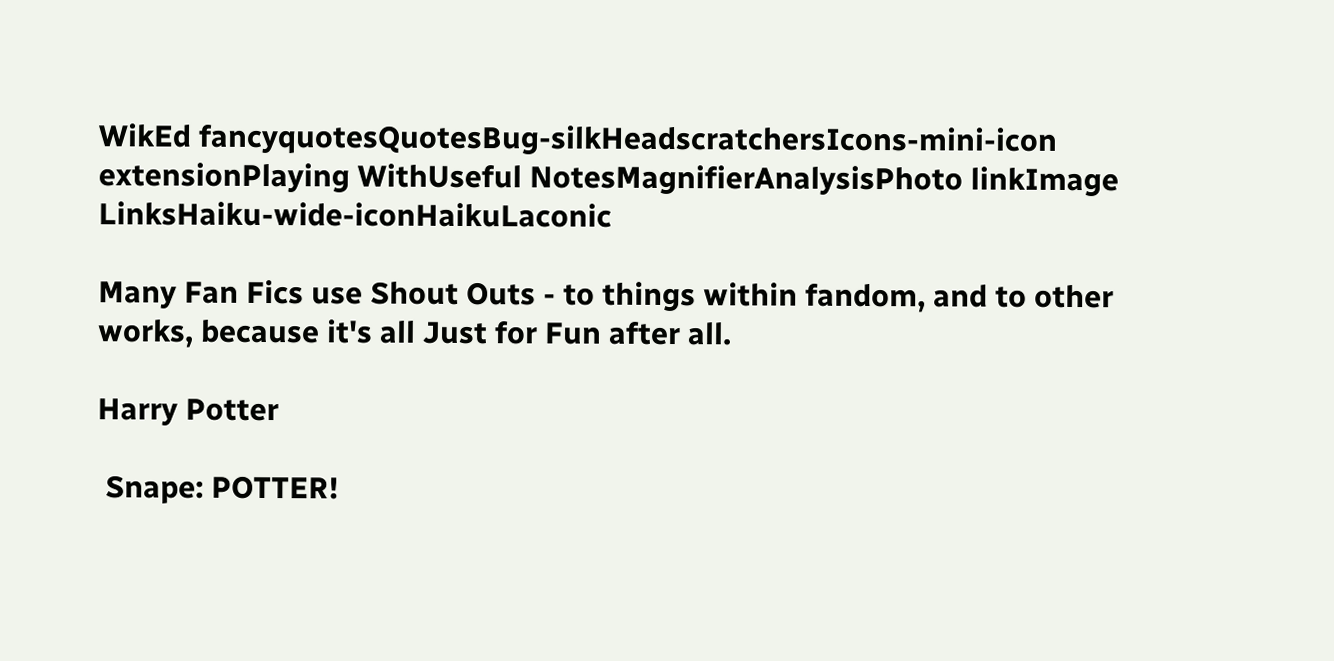WikEd fancyquotesQuotesBug-silkHeadscratchersIcons-mini-icon extensionPlaying WithUseful NotesMagnifierAnalysisPhoto linkImage LinksHaiku-wide-iconHaikuLaconic

Many Fan Fics use Shout Outs - to things within fandom, and to other works, because it's all Just for Fun after all.

Harry Potter

 Snape: POTTER!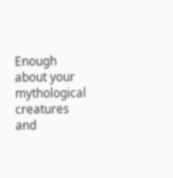Enough about your mythological creatures and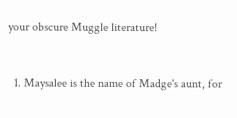your obscure Muggle literature!



  1. Maysalee is the name of Madge's aunt, for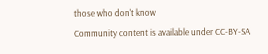those who don't know
Community content is available under CC-BY-SA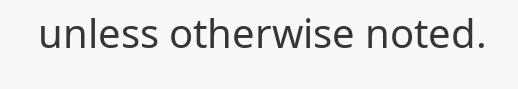unless otherwise noted.